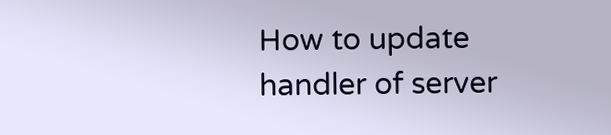How to update handler of server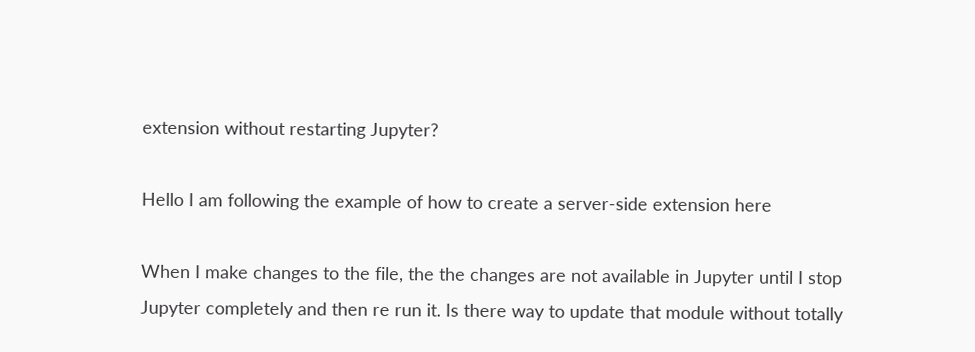extension without restarting Jupyter?

Hello I am following the example of how to create a server-side extension here

When I make changes to the file, the the changes are not available in Jupyter until I stop Jupyter completely and then re run it. Is there way to update that module without totally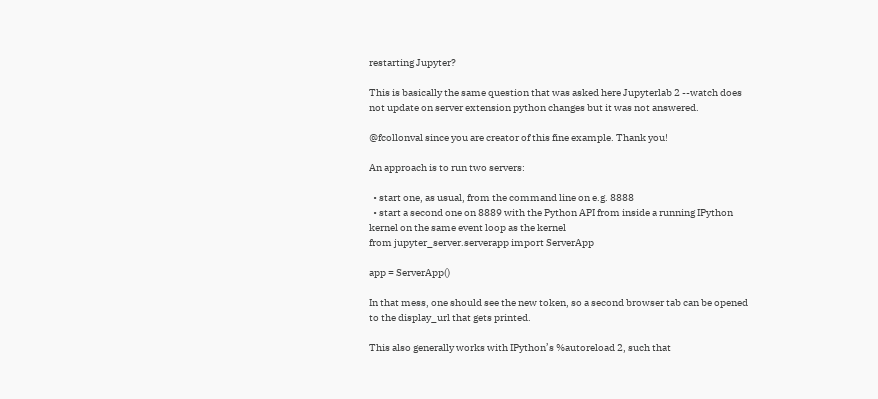restarting Jupyter?

This is basically the same question that was asked here Jupyterlab 2 --watch does not update on server extension python changes but it was not answered.

@fcollonval since you are creator of this fine example. Thank you!

An approach is to run two servers:

  • start one, as usual, from the command line on e.g. 8888
  • start a second one on 8889 with the Python API from inside a running IPython kernel on the same event loop as the kernel
from jupyter_server.serverapp import ServerApp

app = ServerApp()

In that mess, one should see the new token, so a second browser tab can be opened to the display_url that gets printed.

This also generally works with IPython’s %autoreload 2, such that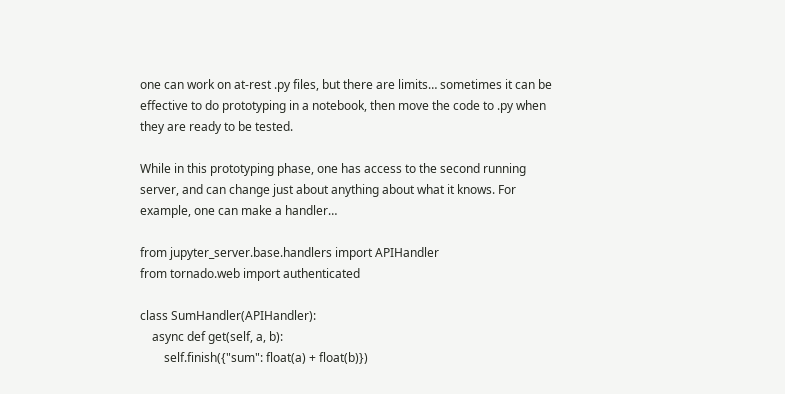one can work on at-rest .py files, but there are limits… sometimes it can be effective to do prototyping in a notebook, then move the code to .py when they are ready to be tested.

While in this prototyping phase, one has access to the second running server, and can change just about anything about what it knows. For example, one can make a handler…

from jupyter_server.base.handlers import APIHandler
from tornado.web import authenticated

class SumHandler(APIHandler):
    async def get(self, a, b):
        self.finish({"sum": float(a) + float(b)})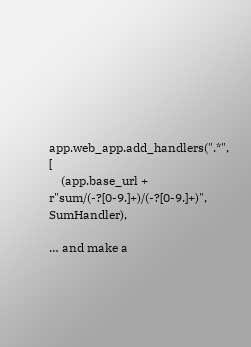app.web_app.add_handlers(".*", [
    (app.base_url + r"sum/(-?[0-9.]+)/(-?[0-9.]+)", SumHandler),

… and make a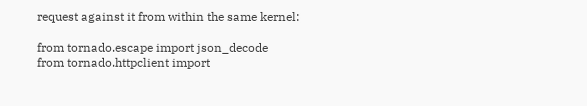request against it from within the same kernel:

from tornado.escape import json_decode
from tornado.httpclient import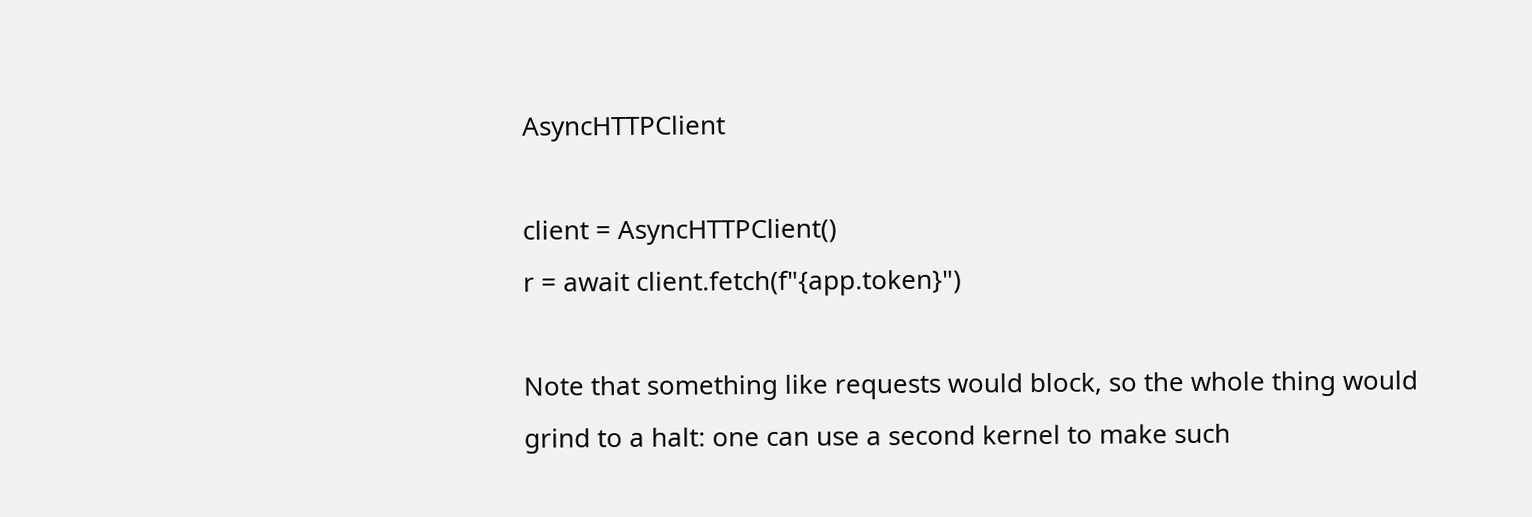AsyncHTTPClient

client = AsyncHTTPClient()
r = await client.fetch(f"{app.token}")

Note that something like requests would block, so the whole thing would grind to a halt: one can use a second kernel to make such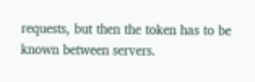requests, but then the token has to be known between servers.